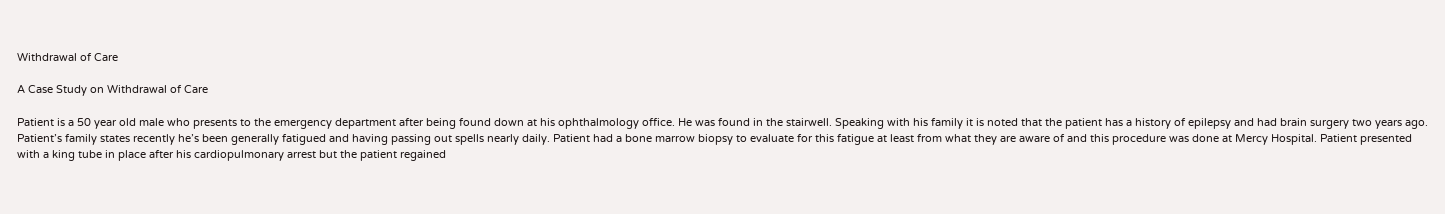Withdrawal of Care

A Case Study on Withdrawal of Care

Patient is a 50 year old male who presents to the emergency department after being found down at his ophthalmology office. He was found in the stairwell. Speaking with his family it is noted that the patient has a history of epilepsy and had brain surgery two years ago. Patient’s family states recently he’s been generally fatigued and having passing out spells nearly daily. Patient had a bone marrow biopsy to evaluate for this fatigue at least from what they are aware of and this procedure was done at Mercy Hospital. Patient presented with a king tube in place after his cardiopulmonary arrest but the patient regained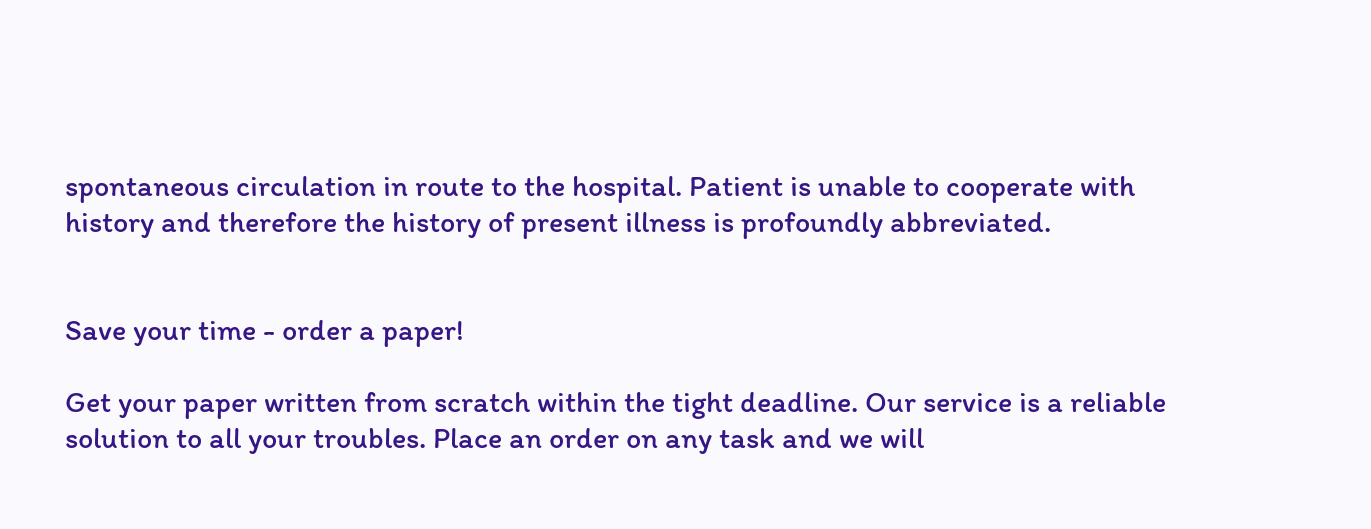spontaneous circulation in route to the hospital. Patient is unable to cooperate with history and therefore the history of present illness is profoundly abbreviated.


Save your time - order a paper!

Get your paper written from scratch within the tight deadline. Our service is a reliable solution to all your troubles. Place an order on any task and we will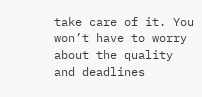take care of it. You won’t have to worry about the quality and deadlines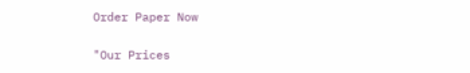Order Paper Now

"Our Prices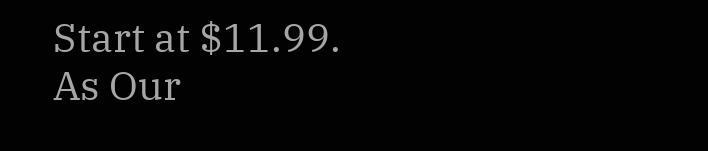Start at $11.99. As Our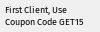First Client, Use Coupon Code GET15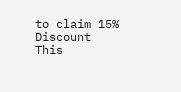to claim 15% Discount This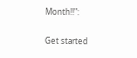Month!!":

Get started